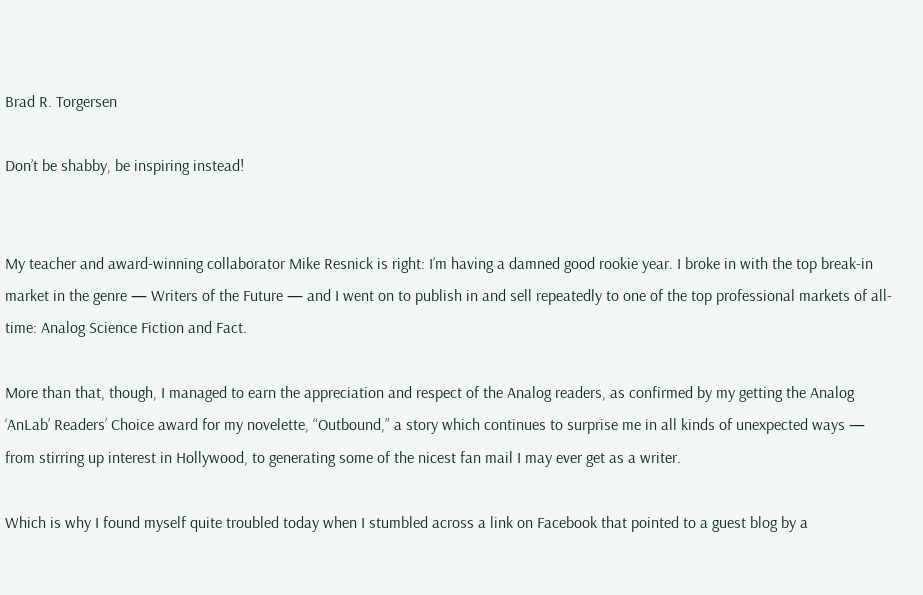Brad R. Torgersen

Don’t be shabby, be inspiring instead!


My teacher and award-winning collaborator Mike Resnick is right: I’m having a damned good rookie year. I broke in with the top break-in market in the genre — Writers of the Future — and I went on to publish in and sell repeatedly to one of the top professional markets of all-time: Analog Science Fiction and Fact.

More than that, though, I managed to earn the appreciation and respect of the Analog readers, as confirmed by my getting the Analog ‘AnLab’ Readers’ Choice award for my novelette, “Outbound,” a story which continues to surprise me in all kinds of unexpected ways — from stirring up interest in Hollywood, to generating some of the nicest fan mail I may ever get as a writer.

Which is why I found myself quite troubled today when I stumbled across a link on Facebook that pointed to a guest blog by a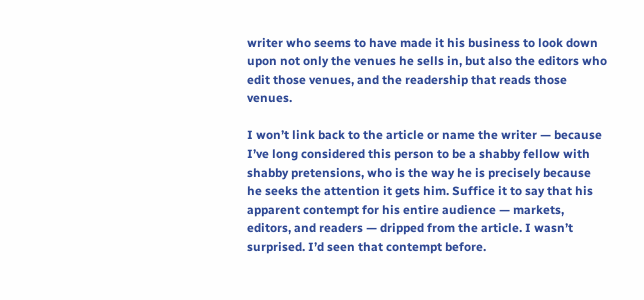writer who seems to have made it his business to look down upon not only the venues he sells in, but also the editors who edit those venues, and the readership that reads those venues.

I won’t link back to the article or name the writer — because I’ve long considered this person to be a shabby fellow with shabby pretensions, who is the way he is precisely because he seeks the attention it gets him. Suffice it to say that his apparent contempt for his entire audience — markets, editors, and readers — dripped from the article. I wasn’t surprised. I’d seen that contempt before.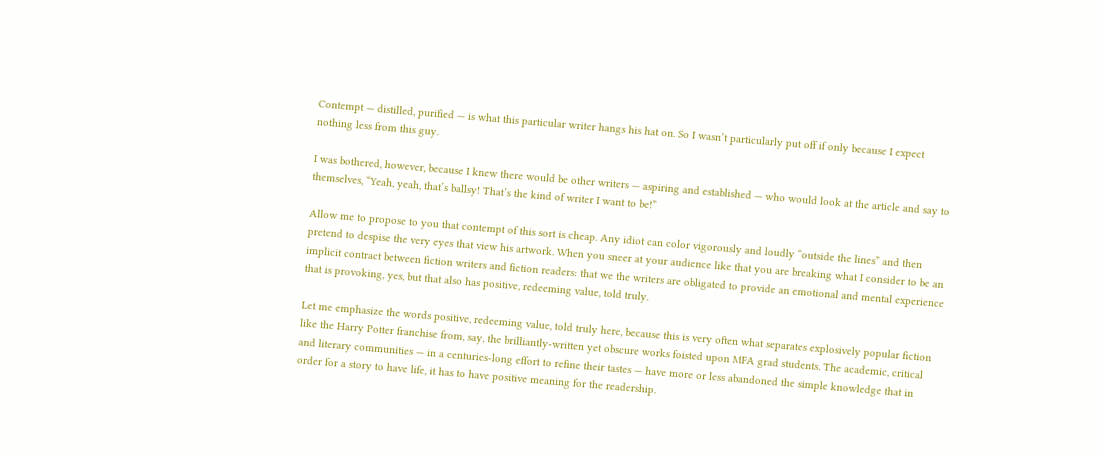Contempt — distilled, purified — is what this particular writer hangs his hat on. So I wasn’t particularly put off if only because I expect nothing less from this guy.

I was bothered, however, because I knew there would be other writers — aspiring and established — who would look at the article and say to themselves, “Yeah, yeah, that’s ballsy! That’s the kind of writer I want to be!”

Allow me to propose to you that contempt of this sort is cheap. Any idiot can color vigorously and loudly “outside the lines” and then pretend to despise the very eyes that view his artwork. When you sneer at your audience like that you are breaking what I consider to be an implicit contract between fiction writers and fiction readers: that we the writers are obligated to provide an emotional and mental experience that is provoking, yes, but that also has positive, redeeming value, told truly.

Let me emphasize the words positive, redeeming value, told truly here, because this is very often what separates explosively popular fiction like the Harry Potter franchise from, say, the brilliantly-written yet obscure works foisted upon MFA grad students. The academic, critical and literary communities — in a centuries-long effort to refine their tastes — have more or less abandoned the simple knowledge that in order for a story to have life, it has to have positive meaning for the readership.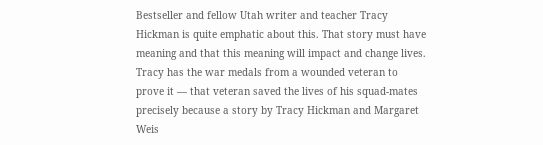Bestseller and fellow Utah writer and teacher Tracy Hickman is quite emphatic about this. That story must have meaning and that this meaning will impact and change lives. Tracy has the war medals from a wounded veteran to prove it — that veteran saved the lives of his squad-mates precisely because a story by Tracy Hickman and Margaret Weis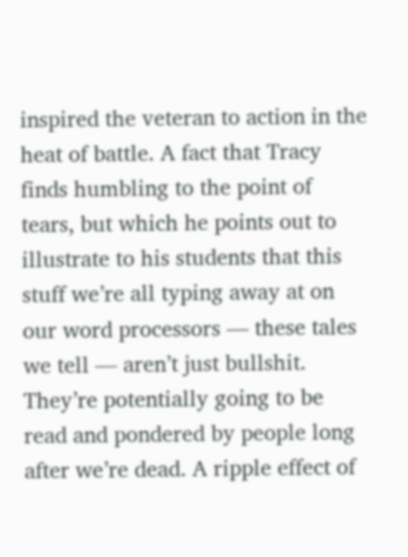inspired the veteran to action in the heat of battle. A fact that Tracy finds humbling to the point of tears, but which he points out to illustrate to his students that this stuff we’re all typing away at on our word processors — these tales we tell — aren’t just bullshit. They’re potentially going to be read and pondered by people long after we’re dead. A ripple effect of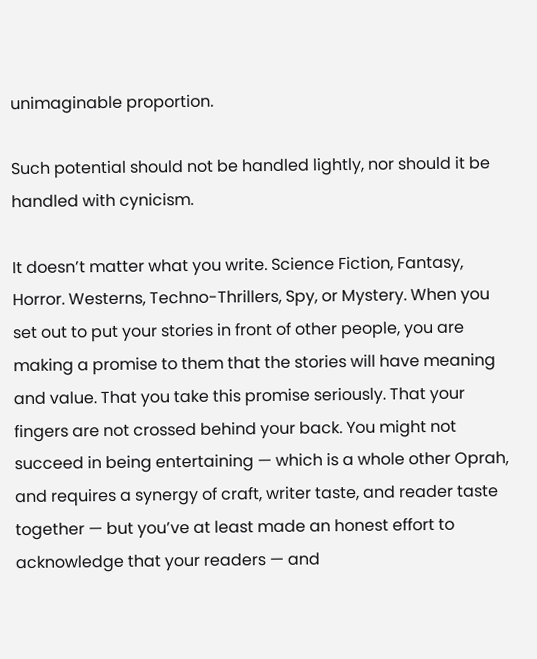unimaginable proportion.

Such potential should not be handled lightly, nor should it be handled with cynicism.

It doesn’t matter what you write. Science Fiction, Fantasy, Horror. Westerns, Techno-Thrillers, Spy, or Mystery. When you set out to put your stories in front of other people, you are making a promise to them that the stories will have meaning and value. That you take this promise seriously. That your fingers are not crossed behind your back. You might not succeed in being entertaining — which is a whole other Oprah, and requires a synergy of craft, writer taste, and reader taste together — but you’ve at least made an honest effort to acknowledge that your readers — and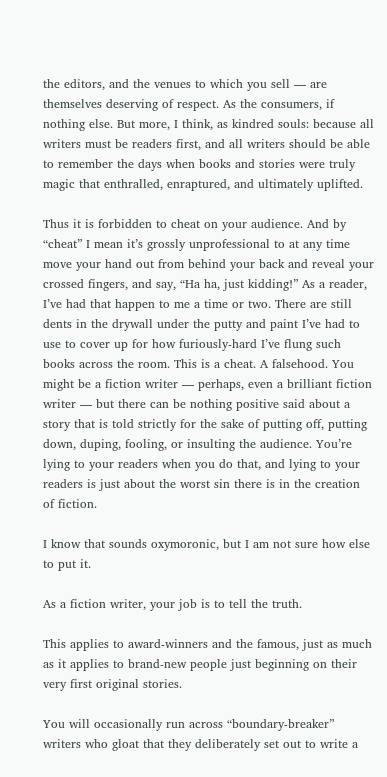the editors, and the venues to which you sell — are themselves deserving of respect. As the consumers, if nothing else. But more, I think, as kindred souls: because all writers must be readers first, and all writers should be able to remember the days when books and stories were truly magic that enthralled, enraptured, and ultimately uplifted.

Thus it is forbidden to cheat on your audience. And by “cheat” I mean it’s grossly unprofessional to at any time move your hand out from behind your back and reveal your crossed fingers, and say, “Ha ha, just kidding!” As a reader, I’ve had that happen to me a time or two. There are still dents in the drywall under the putty and paint I’ve had to use to cover up for how furiously-hard I’ve flung such books across the room. This is a cheat. A falsehood. You might be a fiction writer — perhaps, even a brilliant fiction writer — but there can be nothing positive said about a story that is told strictly for the sake of putting off, putting down, duping, fooling, or insulting the audience. You’re lying to your readers when you do that, and lying to your readers is just about the worst sin there is in the creation of fiction.

I know that sounds oxymoronic, but I am not sure how else to put it.

As a fiction writer, your job is to tell the truth.

This applies to award-winners and the famous, just as much as it applies to brand-new people just beginning on their very first original stories.

You will occasionally run across “boundary-breaker” writers who gloat that they deliberately set out to write a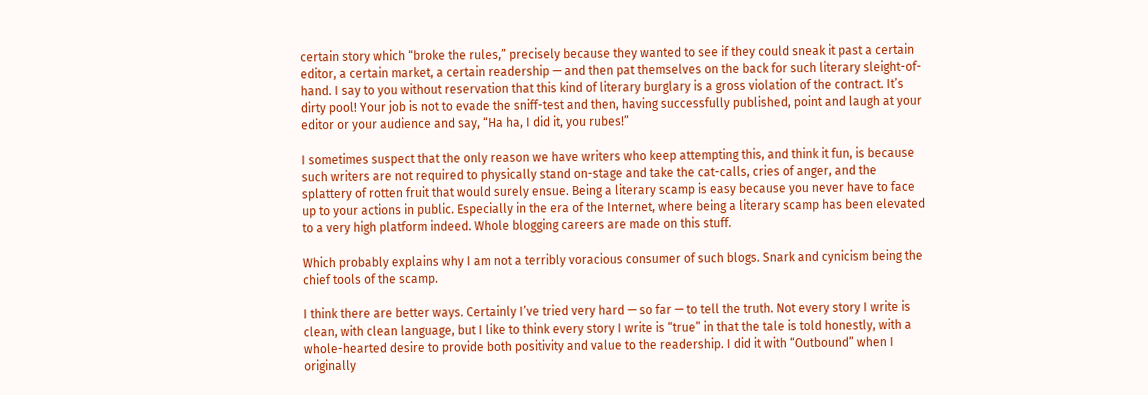certain story which “broke the rules,” precisely because they wanted to see if they could sneak it past a certain editor, a certain market, a certain readership — and then pat themselves on the back for such literary sleight-of-hand. I say to you without reservation that this kind of literary burglary is a gross violation of the contract. It’s dirty pool! Your job is not to evade the sniff-test and then, having successfully published, point and laugh at your editor or your audience and say, “Ha ha, I did it, you rubes!”

I sometimes suspect that the only reason we have writers who keep attempting this, and think it fun, is because such writers are not required to physically stand on-stage and take the cat-calls, cries of anger, and the splattery of rotten fruit that would surely ensue. Being a literary scamp is easy because you never have to face up to your actions in public. Especially in the era of the Internet, where being a literary scamp has been elevated to a very high platform indeed. Whole blogging careers are made on this stuff.

Which probably explains why I am not a terribly voracious consumer of such blogs. Snark and cynicism being the chief tools of the scamp.

I think there are better ways. Certainly I’ve tried very hard — so far — to tell the truth. Not every story I write is clean, with clean language, but I like to think every story I write is “true” in that the tale is told honestly, with a whole-hearted desire to provide both positivity and value to the readership. I did it with “Outbound” when I originally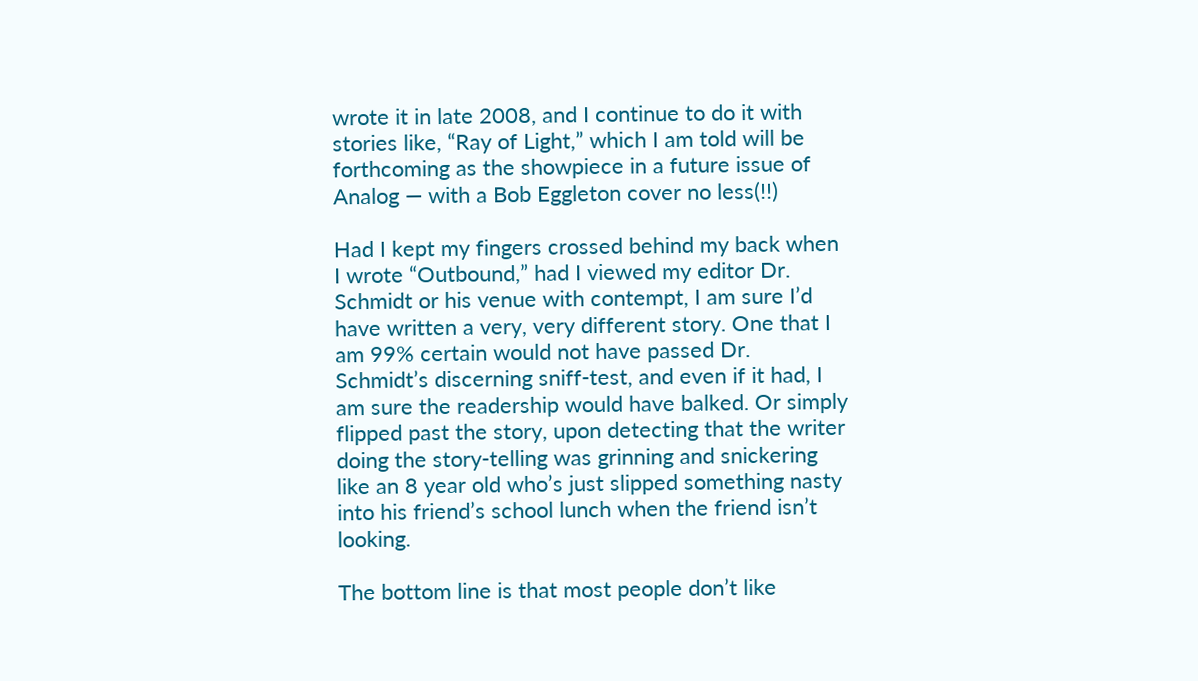wrote it in late 2008, and I continue to do it with stories like, “Ray of Light,” which I am told will be forthcoming as the showpiece in a future issue of Analog — with a Bob Eggleton cover no less(!!)

Had I kept my fingers crossed behind my back when I wrote “Outbound,” had I viewed my editor Dr. Schmidt or his venue with contempt, I am sure I’d have written a very, very different story. One that I am 99% certain would not have passed Dr. Schmidt’s discerning sniff-test, and even if it had, I am sure the readership would have balked. Or simply flipped past the story, upon detecting that the writer doing the story-telling was grinning and snickering like an 8 year old who’s just slipped something nasty into his friend’s school lunch when the friend isn’t looking.

The bottom line is that most people don’t like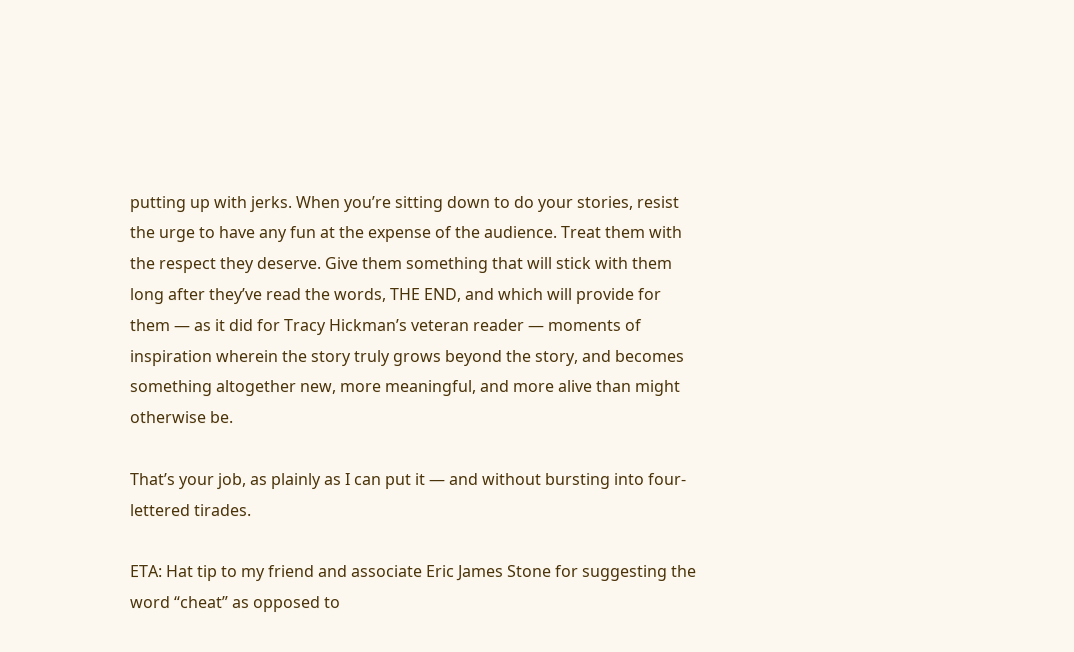putting up with jerks. When you’re sitting down to do your stories, resist the urge to have any fun at the expense of the audience. Treat them with the respect they deserve. Give them something that will stick with them long after they’ve read the words, THE END, and which will provide for them — as it did for Tracy Hickman’s veteran reader — moments of inspiration wherein the story truly grows beyond the story, and becomes something altogether new, more meaningful, and more alive than might otherwise be.

That’s your job, as plainly as I can put it — and without bursting into four-lettered tirades.

ETA: Hat tip to my friend and associate Eric James Stone for suggesting the word “cheat” as opposed to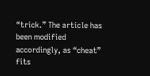“trick.” The article has been modified accordingly, as “cheat” fits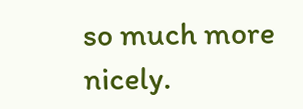so much more nicely.